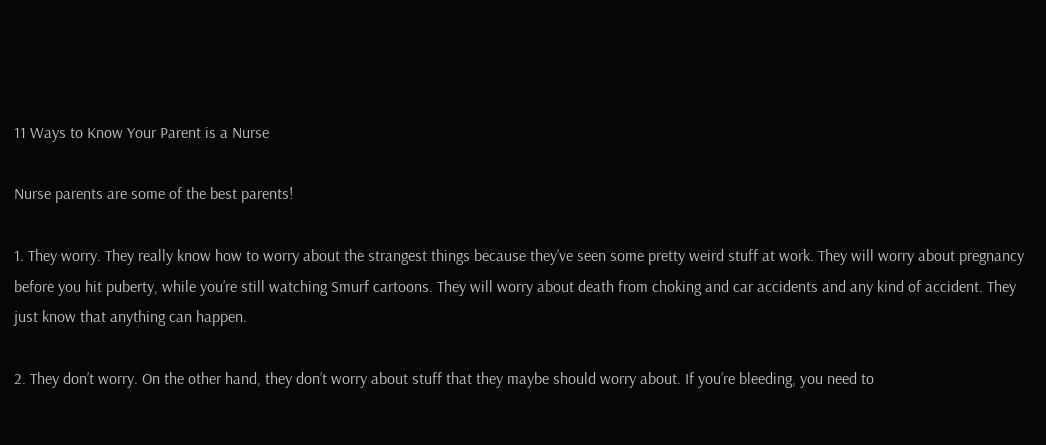11 Ways to Know Your Parent is a Nurse

Nurse parents are some of the best parents!

1. They worry. They really know how to worry about the strangest things because they’ve seen some pretty weird stuff at work. They will worry about pregnancy before you hit puberty, while you’re still watching Smurf cartoons. They will worry about death from choking and car accidents and any kind of accident. They just know that anything can happen.

2. They don’t worry. On the other hand, they don’t worry about stuff that they maybe should worry about. If you’re bleeding, you need to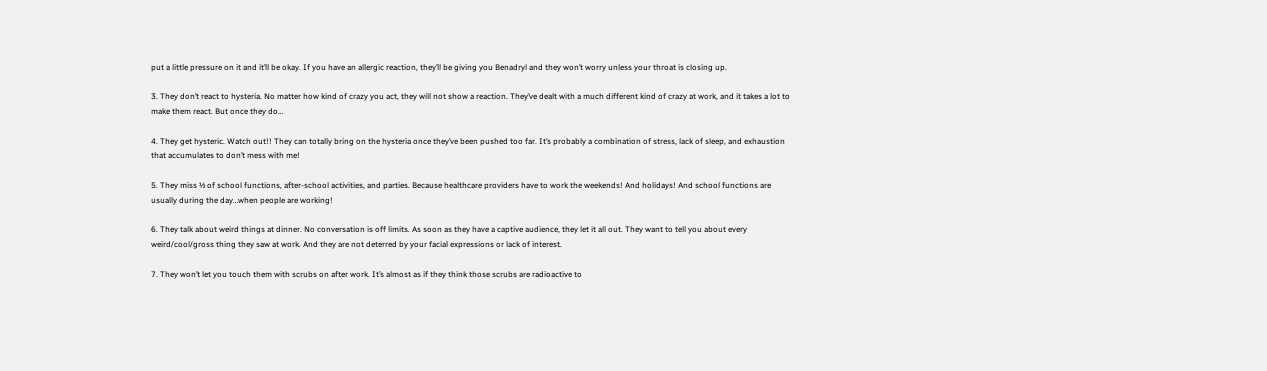put a little pressure on it and it’ll be okay. If you have an allergic reaction, they’ll be giving you Benadryl and they won’t worry unless your throat is closing up.

3. They don’t react to hysteria. No matter how kind of crazy you act, they will not show a reaction. They’ve dealt with a much different kind of crazy at work, and it takes a lot to make them react. But once they do…

4. They get hysteric. Watch out!! They can totally bring on the hysteria once they’ve been pushed too far. It’s probably a combination of stress, lack of sleep, and exhaustion that accumulates to don’t mess with me!

5. They miss ½ of school functions, after-school activities, and parties. Because healthcare providers have to work the weekends! And holidays! And school functions are usually during the day…when people are working!

6. They talk about weird things at dinner. No conversation is off limits. As soon as they have a captive audience, they let it all out. They want to tell you about every weird/cool/gross thing they saw at work. And they are not deterred by your facial expressions or lack of interest.

7. They won’t let you touch them with scrubs on after work. It’s almost as if they think those scrubs are radioactive to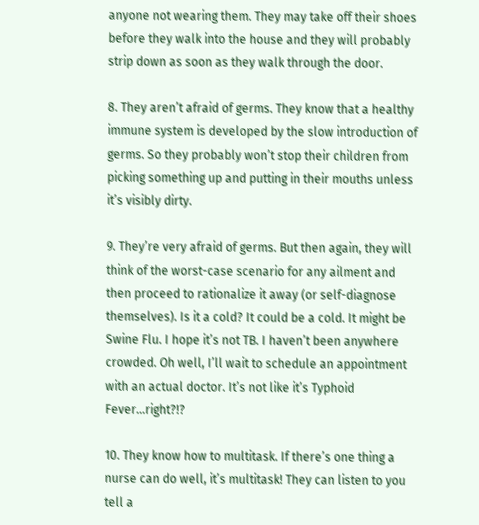anyone not wearing them. They may take off their shoes before they walk into the house and they will probably strip down as soon as they walk through the door.

8. They aren’t afraid of germs. They know that a healthy immune system is developed by the slow introduction of germs. So they probably won’t stop their children from picking something up and putting in their mouths unless it’s visibly dirty.

9. They’re very afraid of germs. But then again, they will think of the worst-case scenario for any ailment and then proceed to rationalize it away (or self-diagnose themselves). Is it a cold? It could be a cold. It might be Swine Flu. I hope it’s not TB. I haven’t been anywhere crowded. Oh well, I’ll wait to schedule an appointment with an actual doctor. It’s not like it’s Typhoid Fever…right?!?

10. They know how to multitask. If there’s one thing a nurse can do well, it’s multitask! They can listen to you tell a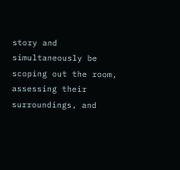story and simultaneously be scoping out the room, assessing their surroundings, and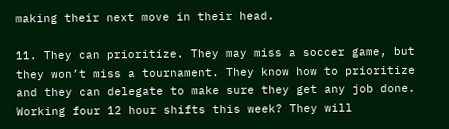making their next move in their head.

11. They can prioritize. They may miss a soccer game, but they won’t miss a tournament. They know how to prioritize and they can delegate to make sure they get any job done. Working four 12 hour shifts this week? They will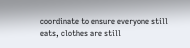coordinate to ensure everyone still eats, clothes are still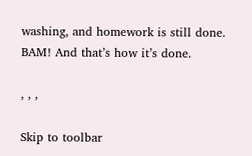washing, and homework is still done. BAM! And that’s how it’s done.

, , ,

Skip to toolbar